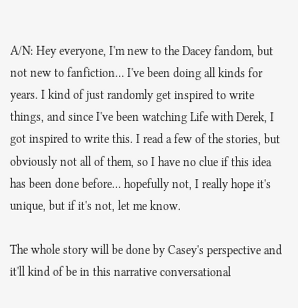A/N: Hey everyone, I'm new to the Dacey fandom, but not new to fanfiction… I've been doing all kinds for years. I kind of just randomly get inspired to write things, and since I've been watching Life with Derek, I got inspired to write this. I read a few of the stories, but obviously not all of them, so I have no clue if this idea has been done before… hopefully not, I really hope it's unique, but if it's not, let me know.

The whole story will be done by Casey's perspective and it'll kind of be in this narrative conversational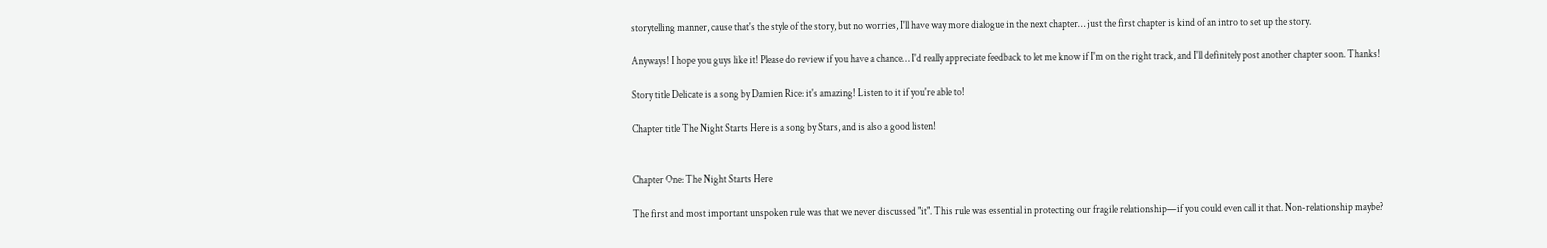storytelling manner, cause that's the style of the story, but no worries, I'll have way more dialogue in the next chapter… just the first chapter is kind of an intro to set up the story.

Anyways! I hope you guys like it! Please do review if you have a chance… I'd really appreciate feedback to let me know if I'm on the right track, and I'll definitely post another chapter soon. Thanks!

Story title Delicate is a song by Damien Rice: it's amazing! Listen to it if you're able to!

Chapter title The Night Starts Here is a song by Stars, and is also a good listen!


Chapter One: The Night Starts Here

The first and most important unspoken rule was that we never discussed "it". This rule was essential in protecting our fragile relationship—if you could even call it that. Non-relationship maybe?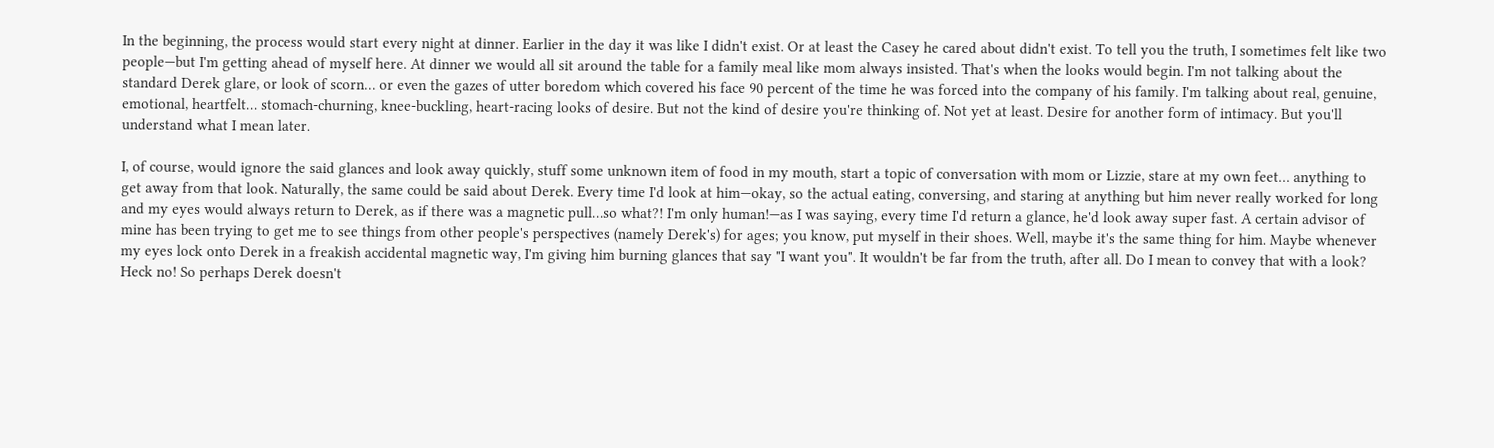In the beginning, the process would start every night at dinner. Earlier in the day it was like I didn't exist. Or at least the Casey he cared about didn't exist. To tell you the truth, I sometimes felt like two people—but I'm getting ahead of myself here. At dinner we would all sit around the table for a family meal like mom always insisted. That's when the looks would begin. I'm not talking about the standard Derek glare, or look of scorn… or even the gazes of utter boredom which covered his face 90 percent of the time he was forced into the company of his family. I'm talking about real, genuine, emotional, heartfelt… stomach-churning, knee-buckling, heart-racing looks of desire. But not the kind of desire you're thinking of. Not yet at least. Desire for another form of intimacy. But you'll understand what I mean later.

I, of course, would ignore the said glances and look away quickly, stuff some unknown item of food in my mouth, start a topic of conversation with mom or Lizzie, stare at my own feet… anything to get away from that look. Naturally, the same could be said about Derek. Every time I'd look at him—okay, so the actual eating, conversing, and staring at anything but him never really worked for long and my eyes would always return to Derek, as if there was a magnetic pull…so what?! I'm only human!—as I was saying, every time I'd return a glance, he'd look away super fast. A certain advisor of mine has been trying to get me to see things from other people's perspectives (namely Derek's) for ages; you know, put myself in their shoes. Well, maybe it's the same thing for him. Maybe whenever my eyes lock onto Derek in a freakish accidental magnetic way, I'm giving him burning glances that say "I want you". It wouldn't be far from the truth, after all. Do I mean to convey that with a look? Heck no! So perhaps Derek doesn't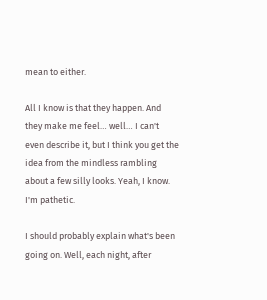mean to either.

All I know is that they happen. And they make me feel… well… I can't even describe it, but I think you get the idea from the mindless rambling about a few silly looks. Yeah, I know. I'm pathetic.

I should probably explain what's been going on. Well, each night, after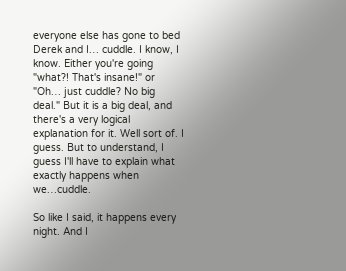everyone else has gone to bed Derek and I… cuddle. I know, I know. Either you're going "what?! That's insane!" or "Oh… just cuddle? No big deal." But it is a big deal, and there's a very logical explanation for it. Well sort of. I guess. But to understand, I guess I'll have to explain what exactly happens when we…cuddle.

So like I said, it happens every night. And I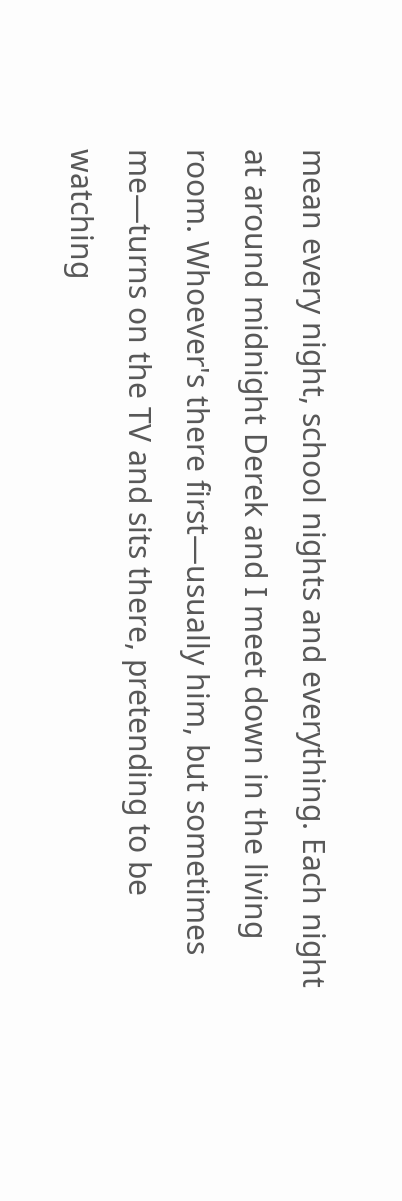mean every night, school nights and everything. Each night at around midnight Derek and I meet down in the living room. Whoever's there first—usually him, but sometimes me—turns on the TV and sits there, pretending to be watching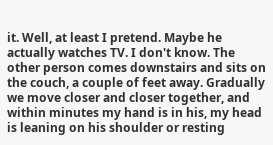it. Well, at least I pretend. Maybe he actually watches TV. I don't know. The other person comes downstairs and sits on the couch, a couple of feet away. Gradually we move closer and closer together, and within minutes my hand is in his, my head is leaning on his shoulder or resting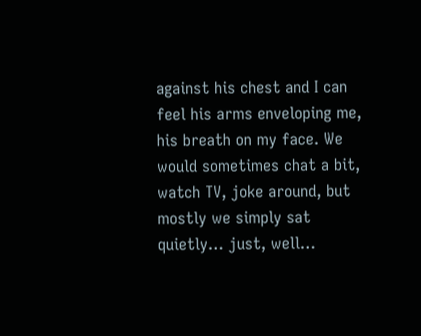against his chest and I can feel his arms enveloping me, his breath on my face. We would sometimes chat a bit, watch TV, joke around, but mostly we simply sat quietly… just, well…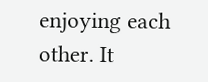enjoying each other. It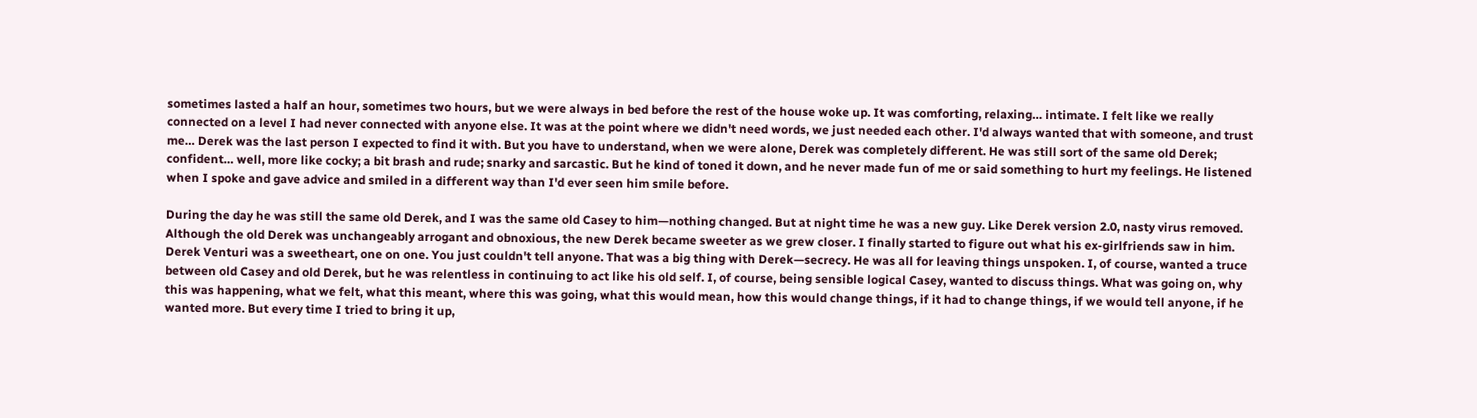sometimes lasted a half an hour, sometimes two hours, but we were always in bed before the rest of the house woke up. It was comforting, relaxing… intimate. I felt like we really connected on a level I had never connected with anyone else. It was at the point where we didn't need words, we just needed each other. I'd always wanted that with someone, and trust me… Derek was the last person I expected to find it with. But you have to understand, when we were alone, Derek was completely different. He was still sort of the same old Derek; confident… well, more like cocky; a bit brash and rude; snarky and sarcastic. But he kind of toned it down, and he never made fun of me or said something to hurt my feelings. He listened when I spoke and gave advice and smiled in a different way than I'd ever seen him smile before.

During the day he was still the same old Derek, and I was the same old Casey to him—nothing changed. But at night time he was a new guy. Like Derek version 2.0, nasty virus removed. Although the old Derek was unchangeably arrogant and obnoxious, the new Derek became sweeter as we grew closer. I finally started to figure out what his ex-girlfriends saw in him. Derek Venturi was a sweetheart, one on one. You just couldn't tell anyone. That was a big thing with Derek—secrecy. He was all for leaving things unspoken. I, of course, wanted a truce between old Casey and old Derek, but he was relentless in continuing to act like his old self. I, of course, being sensible logical Casey, wanted to discuss things. What was going on, why this was happening, what we felt, what this meant, where this was going, what this would mean, how this would change things, if it had to change things, if we would tell anyone, if he wanted more. But every time I tried to bring it up,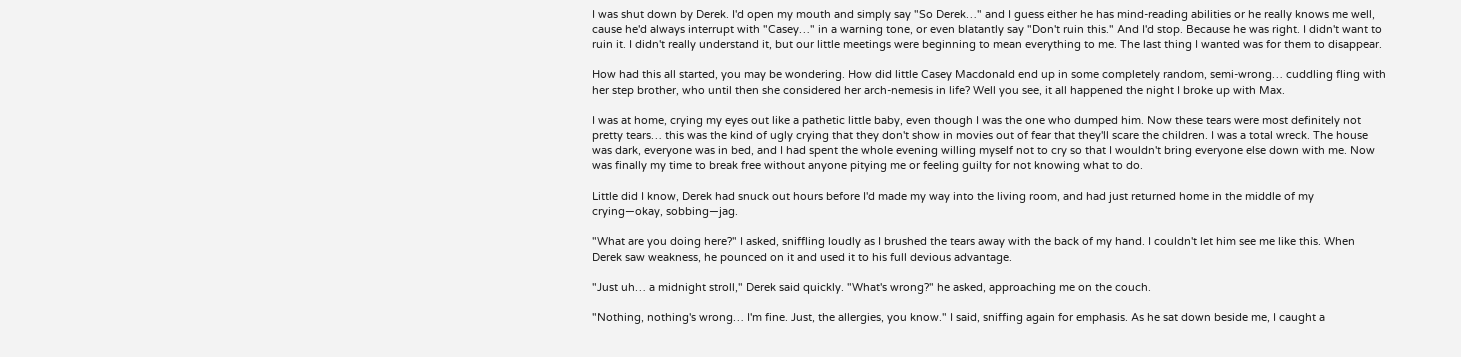I was shut down by Derek. I'd open my mouth and simply say "So Derek…" and I guess either he has mind-reading abilities or he really knows me well, cause he'd always interrupt with "Casey…" in a warning tone, or even blatantly say "Don't ruin this." And I'd stop. Because he was right. I didn't want to ruin it. I didn't really understand it, but our little meetings were beginning to mean everything to me. The last thing I wanted was for them to disappear.

How had this all started, you may be wondering. How did little Casey Macdonald end up in some completely random, semi-wrong… cuddling fling with her step brother, who until then she considered her arch-nemesis in life? Well you see, it all happened the night I broke up with Max.

I was at home, crying my eyes out like a pathetic little baby, even though I was the one who dumped him. Now these tears were most definitely not pretty tears… this was the kind of ugly crying that they don't show in movies out of fear that they'll scare the children. I was a total wreck. The house was dark, everyone was in bed, and I had spent the whole evening willing myself not to cry so that I wouldn't bring everyone else down with me. Now was finally my time to break free without anyone pitying me or feeling guilty for not knowing what to do.

Little did I know, Derek had snuck out hours before I'd made my way into the living room, and had just returned home in the middle of my crying—okay, sobbing—jag.

"What are you doing here?" I asked, sniffling loudly as I brushed the tears away with the back of my hand. I couldn't let him see me like this. When Derek saw weakness, he pounced on it and used it to his full devious advantage.

"Just uh… a midnight stroll," Derek said quickly. "What's wrong?" he asked, approaching me on the couch.

"Nothing, nothing's wrong… I'm fine. Just, the allergies, you know." I said, sniffing again for emphasis. As he sat down beside me, I caught a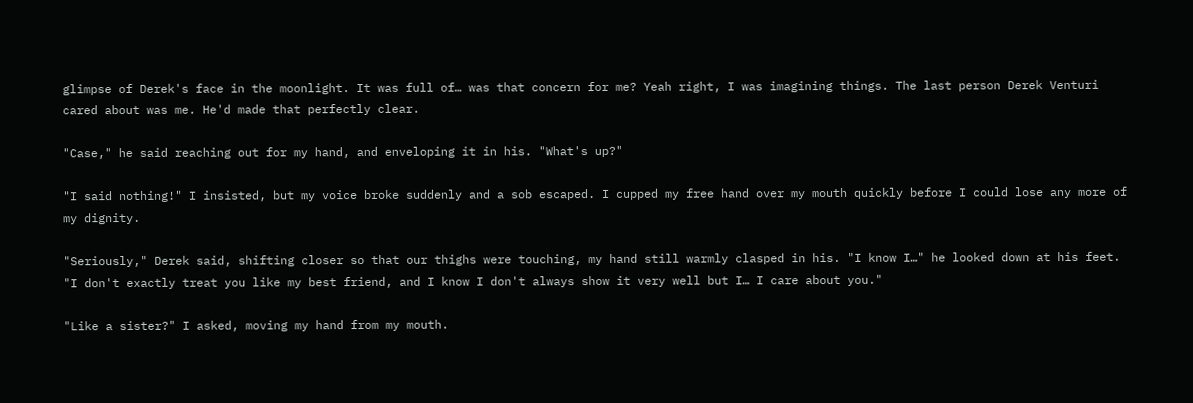glimpse of Derek's face in the moonlight. It was full of… was that concern for me? Yeah right, I was imagining things. The last person Derek Venturi cared about was me. He'd made that perfectly clear.

"Case," he said reaching out for my hand, and enveloping it in his. "What's up?"

"I said nothing!" I insisted, but my voice broke suddenly and a sob escaped. I cupped my free hand over my mouth quickly before I could lose any more of my dignity.

"Seriously," Derek said, shifting closer so that our thighs were touching, my hand still warmly clasped in his. "I know I…" he looked down at his feet. "I don't exactly treat you like my best friend, and I know I don't always show it very well but I… I care about you."

"Like a sister?" I asked, moving my hand from my mouth.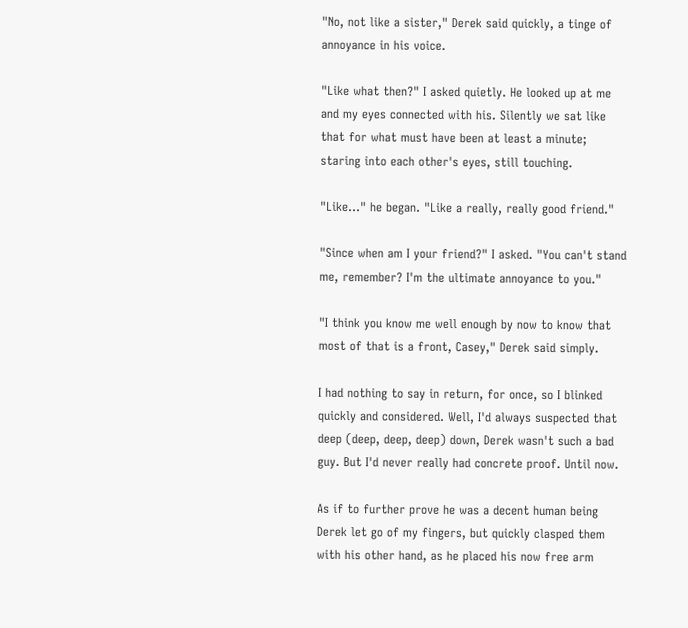"No, not like a sister," Derek said quickly, a tinge of annoyance in his voice.

"Like what then?" I asked quietly. He looked up at me and my eyes connected with his. Silently we sat like that for what must have been at least a minute; staring into each other's eyes, still touching.

"Like…" he began. "Like a really, really good friend."

"Since when am I your friend?" I asked. "You can't stand me, remember? I'm the ultimate annoyance to you."

"I think you know me well enough by now to know that most of that is a front, Casey," Derek said simply.

I had nothing to say in return, for once, so I blinked quickly and considered. Well, I'd always suspected that deep (deep, deep, deep) down, Derek wasn't such a bad guy. But I'd never really had concrete proof. Until now.

As if to further prove he was a decent human being Derek let go of my fingers, but quickly clasped them with his other hand, as he placed his now free arm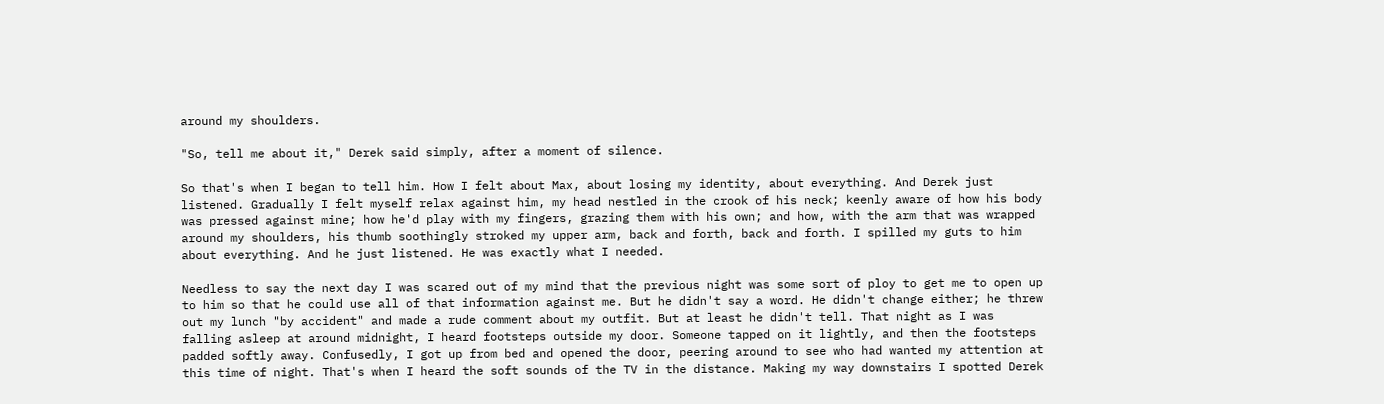around my shoulders.

"So, tell me about it," Derek said simply, after a moment of silence.

So that's when I began to tell him. How I felt about Max, about losing my identity, about everything. And Derek just listened. Gradually I felt myself relax against him, my head nestled in the crook of his neck; keenly aware of how his body was pressed against mine; how he'd play with my fingers, grazing them with his own; and how, with the arm that was wrapped around my shoulders, his thumb soothingly stroked my upper arm, back and forth, back and forth. I spilled my guts to him about everything. And he just listened. He was exactly what I needed.

Needless to say the next day I was scared out of my mind that the previous night was some sort of ploy to get me to open up to him so that he could use all of that information against me. But he didn't say a word. He didn't change either; he threw out my lunch "by accident" and made a rude comment about my outfit. But at least he didn't tell. That night as I was falling asleep at around midnight, I heard footsteps outside my door. Someone tapped on it lightly, and then the footsteps padded softly away. Confusedly, I got up from bed and opened the door, peering around to see who had wanted my attention at this time of night. That's when I heard the soft sounds of the TV in the distance. Making my way downstairs I spotted Derek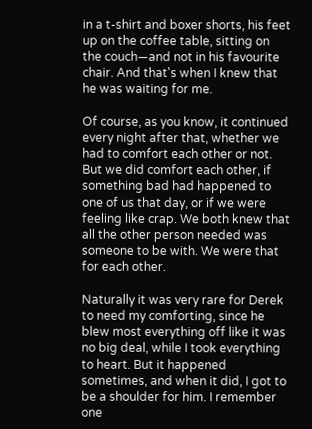in a t-shirt and boxer shorts, his feet up on the coffee table, sitting on the couch—and not in his favourite chair. And that's when I knew that he was waiting for me.

Of course, as you know, it continued every night after that, whether we had to comfort each other or not. But we did comfort each other, if something bad had happened to one of us that day, or if we were feeling like crap. We both knew that all the other person needed was someone to be with. We were that for each other.

Naturally it was very rare for Derek to need my comforting, since he blew most everything off like it was no big deal, while I took everything to heart. But it happened sometimes, and when it did, I got to be a shoulder for him. I remember one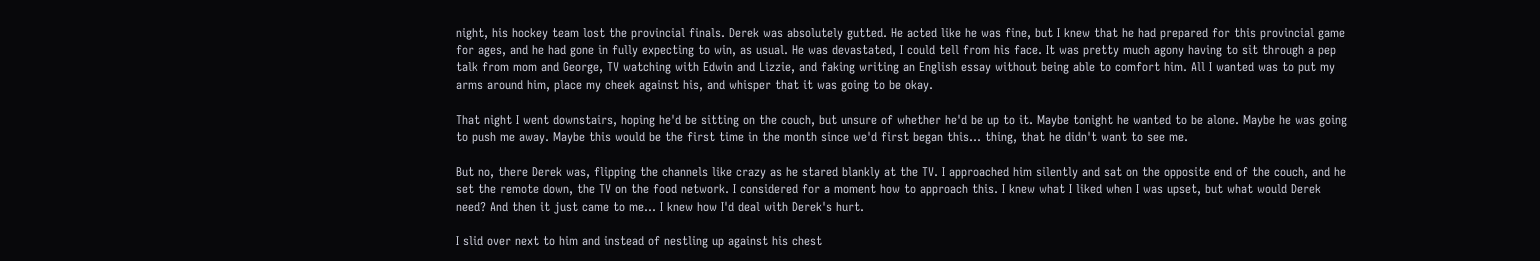night, his hockey team lost the provincial finals. Derek was absolutely gutted. He acted like he was fine, but I knew that he had prepared for this provincial game for ages, and he had gone in fully expecting to win, as usual. He was devastated, I could tell from his face. It was pretty much agony having to sit through a pep talk from mom and George, TV watching with Edwin and Lizzie, and faking writing an English essay without being able to comfort him. All I wanted was to put my arms around him, place my cheek against his, and whisper that it was going to be okay.

That night I went downstairs, hoping he'd be sitting on the couch, but unsure of whether he'd be up to it. Maybe tonight he wanted to be alone. Maybe he was going to push me away. Maybe this would be the first time in the month since we'd first began this… thing, that he didn't want to see me.

But no, there Derek was, flipping the channels like crazy as he stared blankly at the TV. I approached him silently and sat on the opposite end of the couch, and he set the remote down, the TV on the food network. I considered for a moment how to approach this. I knew what I liked when I was upset, but what would Derek need? And then it just came to me… I knew how I'd deal with Derek's hurt.

I slid over next to him and instead of nestling up against his chest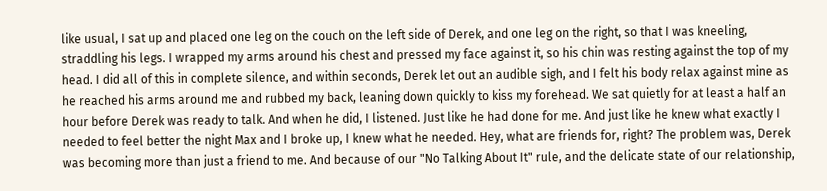like usual, I sat up and placed one leg on the couch on the left side of Derek, and one leg on the right, so that I was kneeling, straddling his legs. I wrapped my arms around his chest and pressed my face against it, so his chin was resting against the top of my head. I did all of this in complete silence, and within seconds, Derek let out an audible sigh, and I felt his body relax against mine as he reached his arms around me and rubbed my back, leaning down quickly to kiss my forehead. We sat quietly for at least a half an hour before Derek was ready to talk. And when he did, I listened. Just like he had done for me. And just like he knew what exactly I needed to feel better the night Max and I broke up, I knew what he needed. Hey, what are friends for, right? The problem was, Derek was becoming more than just a friend to me. And because of our "No Talking About It" rule, and the delicate state of our relationship,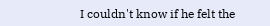I couldn't know if he felt the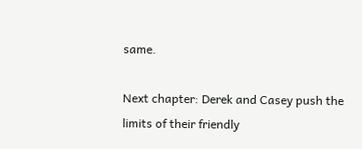same.

Next chapter: Derek and Casey push the limits of their friendly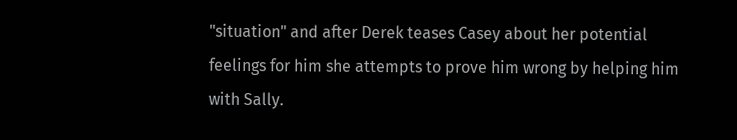"situation" and after Derek teases Casey about her potential feelings for him she attempts to prove him wrong by helping him with Sally.